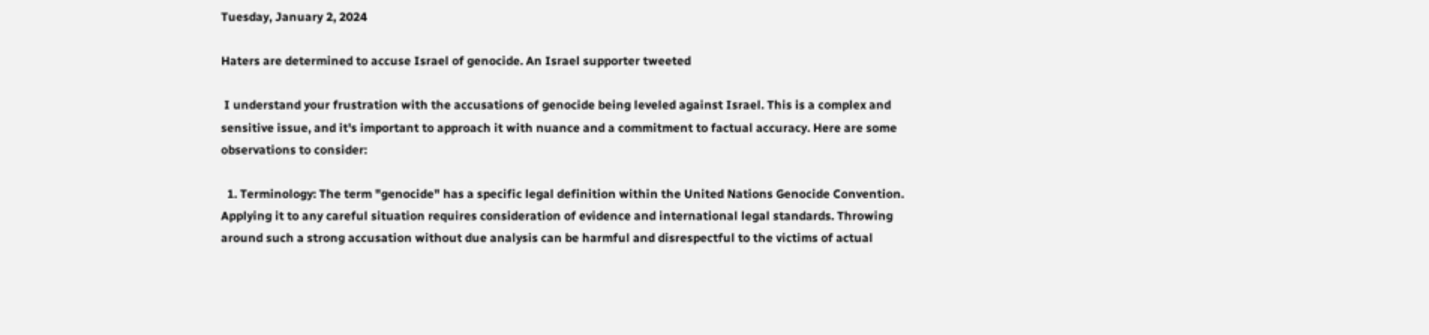Tuesday, January 2, 2024

Haters are determined to accuse Israel of genocide. An Israel supporter tweeted

 I understand your frustration with the accusations of genocide being leveled against Israel. This is a complex and sensitive issue, and it's important to approach it with nuance and a commitment to factual accuracy. Here are some observations to consider:

  1. Terminology: The term "genocide" has a specific legal definition within the United Nations Genocide Convention. Applying it to any careful situation requires consideration of evidence and international legal standards. Throwing around such a strong accusation without due analysis can be harmful and disrespectful to the victims of actual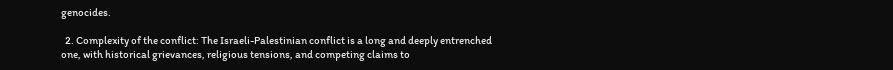genocides.

  2. Complexity of the conflict: The Israeli-Palestinian conflict is a long and deeply entrenched one, with historical grievances, religious tensions, and competing claims to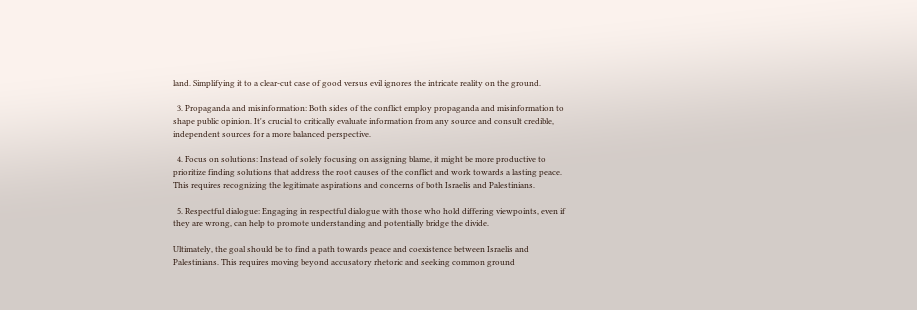land. Simplifying it to a clear-cut case of good versus evil ignores the intricate reality on the ground.

  3. Propaganda and misinformation: Both sides of the conflict employ propaganda and misinformation to shape public opinion. It's crucial to critically evaluate information from any source and consult credible, independent sources for a more balanced perspective.

  4. Focus on solutions: Instead of solely focusing on assigning blame, it might be more productive to prioritize finding solutions that address the root causes of the conflict and work towards a lasting peace. This requires recognizing the legitimate aspirations and concerns of both Israelis and Palestinians.

  5. Respectful dialogue: Engaging in respectful dialogue with those who hold differing viewpoints, even if they are wrong, can help to promote understanding and potentially bridge the divide.

Ultimately, the goal should be to find a path towards peace and coexistence between Israelis and Palestinians. This requires moving beyond accusatory rhetoric and seeking common ground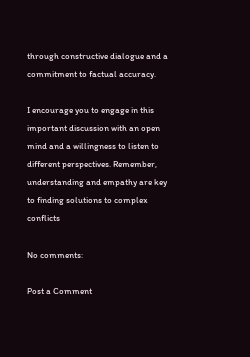through constructive dialogue and a commitment to factual accuracy.

I encourage you to engage in this important discussion with an open mind and a willingness to listen to different perspectives. Remember, understanding and empathy are key to finding solutions to complex conflicts

No comments:

Post a Comment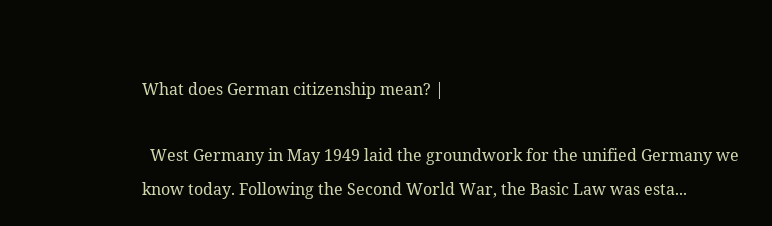What does German citizenship mean? |

  West Germany in May 1949 laid the groundwork for the unified Germany we know today. Following the Second World War, the Basic Law was esta...